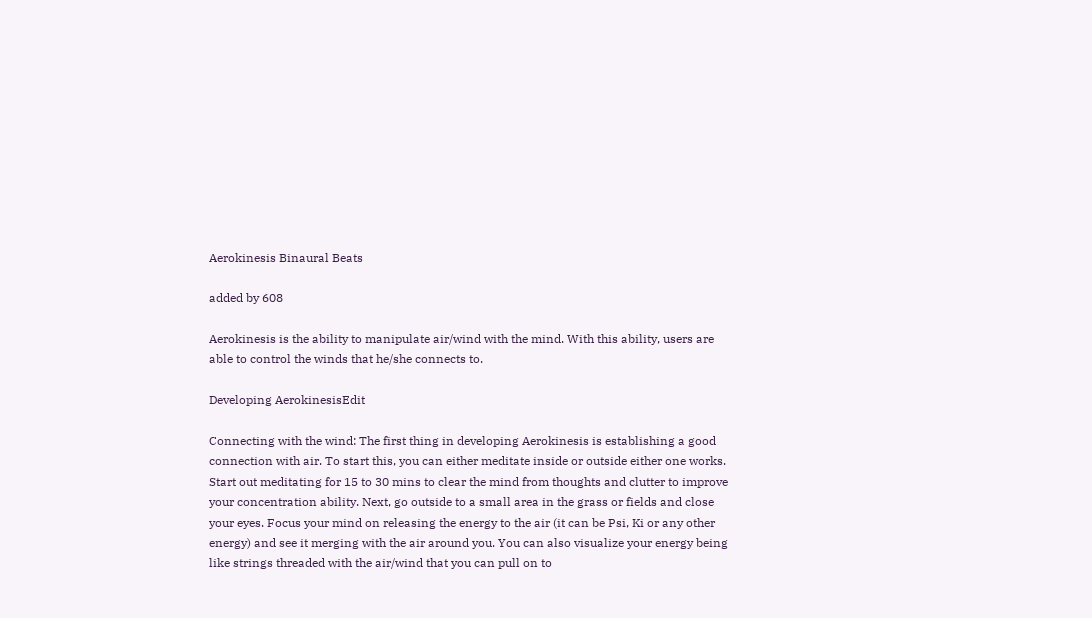Aerokinesis Binaural Beats

added by 608

Aerokinesis is the ability to manipulate air/wind with the mind. With this ability, users are able to control the winds that he/she connects to.

Developing AerokinesisEdit

Connecting with the wind: The first thing in developing Aerokinesis is establishing a good connection with air. To start this, you can either meditate inside or outside either one works. Start out meditating for 15 to 30 mins to clear the mind from thoughts and clutter to improve your concentration ability. Next, go outside to a small area in the grass or fields and close your eyes. Focus your mind on releasing the energy to the air (it can be Psi, Ki or any other energy) and see it merging with the air around you. You can also visualize your energy being like strings threaded with the air/wind that you can pull on to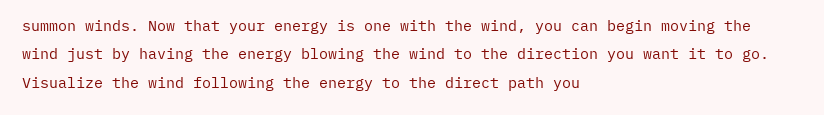summon winds. Now that your energy is one with the wind, you can begin moving the wind just by having the energy blowing the wind to the direction you want it to go. Visualize the wind following the energy to the direct path you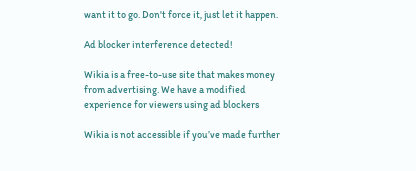want it to go. Don't force it, just let it happen.

Ad blocker interference detected!

Wikia is a free-to-use site that makes money from advertising. We have a modified experience for viewers using ad blockers

Wikia is not accessible if you’ve made further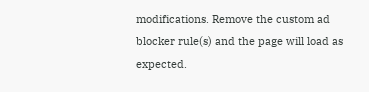modifications. Remove the custom ad blocker rule(s) and the page will load as expected.